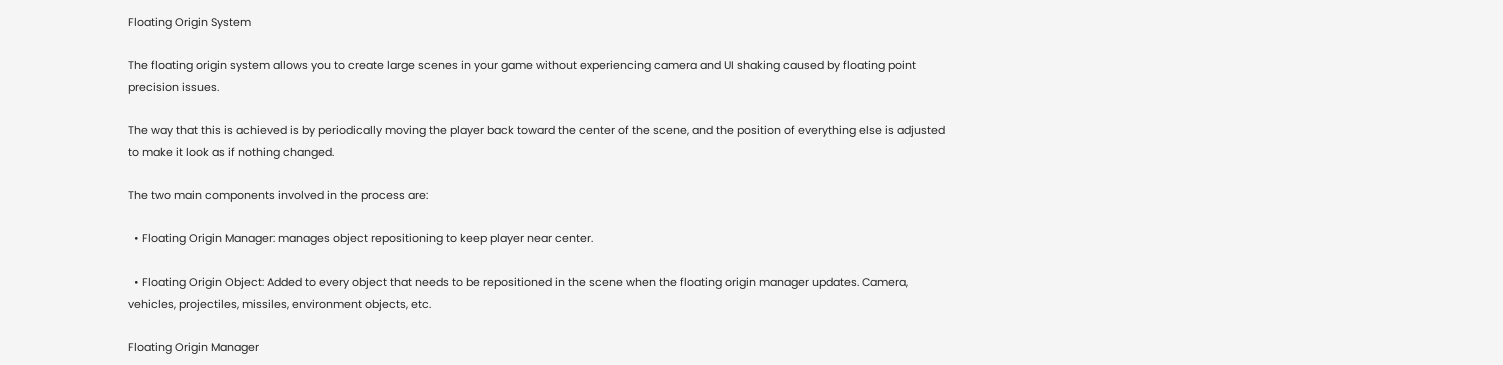Floating Origin System

The floating origin system allows you to create large scenes in your game without experiencing camera and UI shaking caused by floating point precision issues.

The way that this is achieved is by periodically moving the player back toward the center of the scene, and the position of everything else is adjusted to make it look as if nothing changed.

The two main components involved in the process are:

  • Floating Origin Manager: manages object repositioning to keep player near center.

  • Floating Origin Object: Added to every object that needs to be repositioned in the scene when the floating origin manager updates. Camera, vehicles, projectiles, missiles, environment objects, etc.

Floating Origin Manager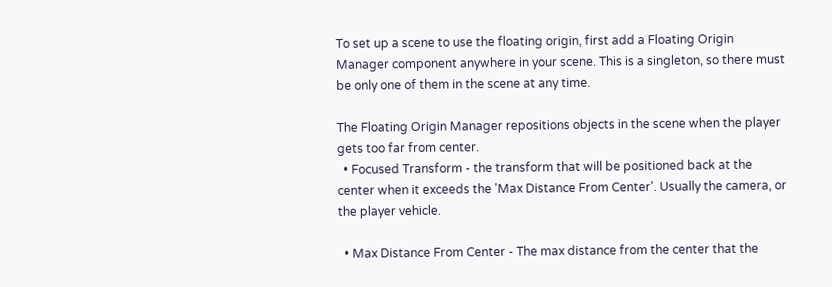To set up a scene to use the floating origin, first add a Floating Origin Manager component anywhere in your scene. This is a singleton, so there must be only one of them in the scene at any time.

The Floating Origin Manager repositions objects in the scene when the player gets too far from center.
  • Focused Transform - the transform that will be positioned back at the center when it exceeds the 'Max Distance From Center'. Usually the camera, or the player vehicle.

  • Max Distance From Center - The max distance from the center that the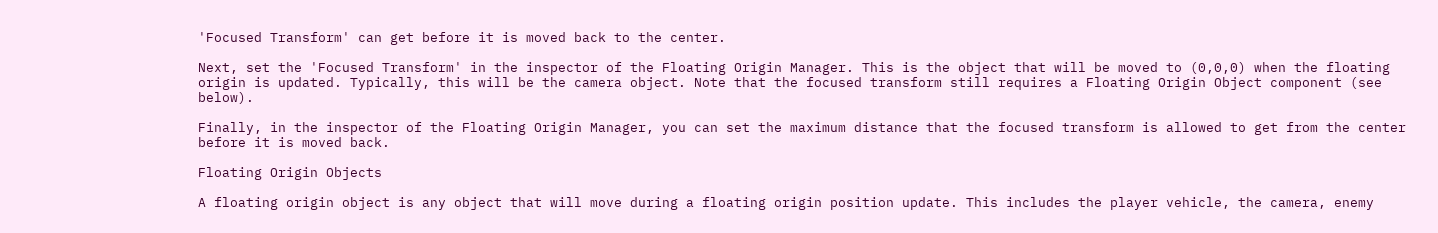'Focused Transform' can get before it is moved back to the center.

Next, set the 'Focused Transform' in the inspector of the Floating Origin Manager. This is the object that will be moved to (0,0,0) when the floating origin is updated. Typically, this will be the camera object. Note that the focused transform still requires a Floating Origin Object component (see below).

Finally, in the inspector of the Floating Origin Manager, you can set the maximum distance that the focused transform is allowed to get from the center before it is moved back.

Floating Origin Objects

A floating origin object is any object that will move during a floating origin position update. This includes the player vehicle, the camera, enemy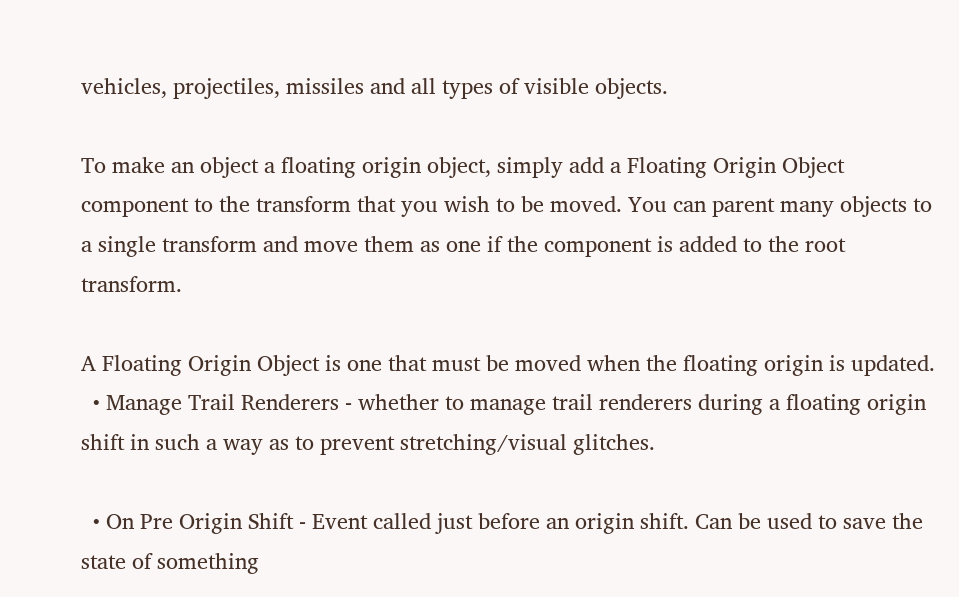vehicles, projectiles, missiles and all types of visible objects.

To make an object a floating origin object, simply add a Floating Origin Object component to the transform that you wish to be moved. You can parent many objects to a single transform and move them as one if the component is added to the root transform.

A Floating Origin Object is one that must be moved when the floating origin is updated.
  • Manage Trail Renderers - whether to manage trail renderers during a floating origin shift in such a way as to prevent stretching/visual glitches.

  • On Pre Origin Shift - Event called just before an origin shift. Can be used to save the state of something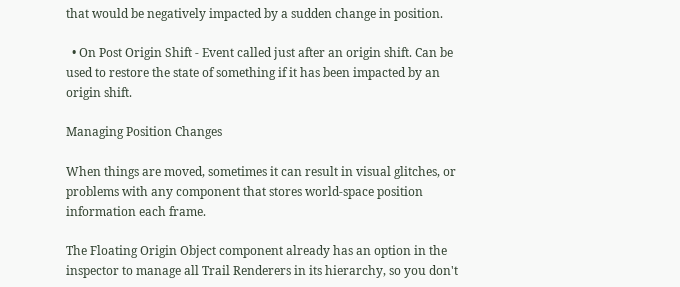that would be negatively impacted by a sudden change in position.

  • On Post Origin Shift - Event called just after an origin shift. Can be used to restore the state of something if it has been impacted by an origin shift.

Managing Position Changes

When things are moved, sometimes it can result in visual glitches, or problems with any component that stores world-space position information each frame.

The Floating Origin Object component already has an option in the inspector to manage all Trail Renderers in its hierarchy, so you don't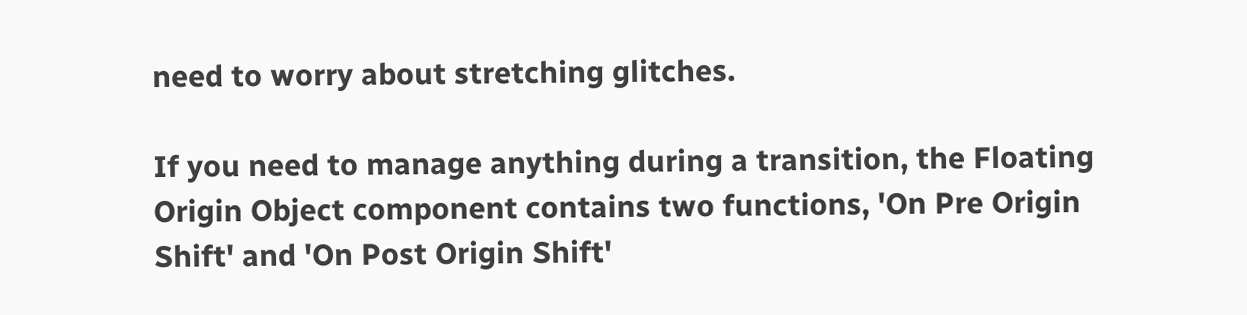need to worry about stretching glitches.

If you need to manage anything during a transition, the Floating Origin Object component contains two functions, 'On Pre Origin Shift' and 'On Post Origin Shift'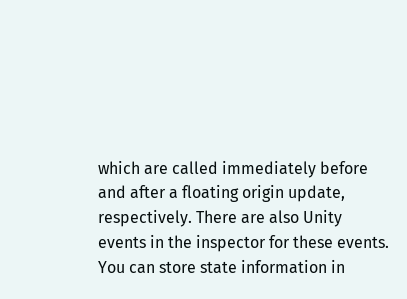which are called immediately before and after a floating origin update, respectively. There are also Unity events in the inspector for these events. You can store state information in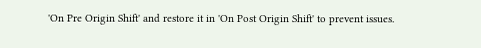'On Pre Origin Shift' and restore it in 'On Post Origin Shift' to prevent issues.